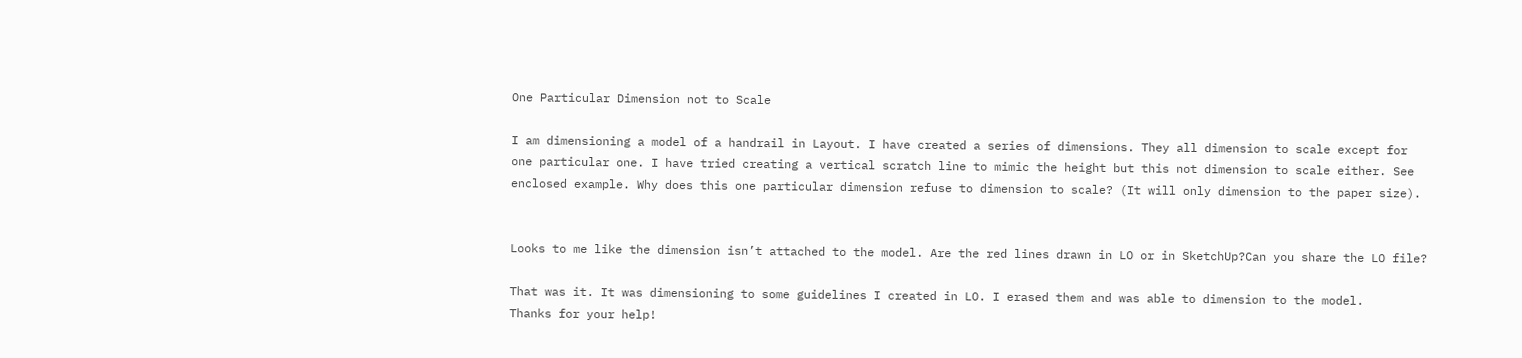One Particular Dimension not to Scale

I am dimensioning a model of a handrail in Layout. I have created a series of dimensions. They all dimension to scale except for one particular one. I have tried creating a vertical scratch line to mimic the height but this not dimension to scale either. See enclosed example. Why does this one particular dimension refuse to dimension to scale? (It will only dimension to the paper size).


Looks to me like the dimension isn’t attached to the model. Are the red lines drawn in LO or in SketchUp?Can you share the LO file?

That was it. It was dimensioning to some guidelines I created in LO. I erased them and was able to dimension to the model.
Thanks for your help!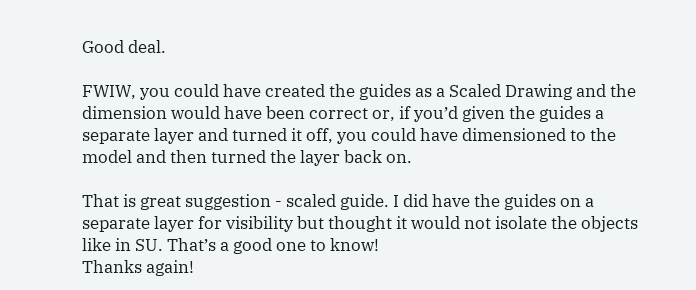Good deal.

FWIW, you could have created the guides as a Scaled Drawing and the dimension would have been correct or, if you’d given the guides a separate layer and turned it off, you could have dimensioned to the model and then turned the layer back on.

That is great suggestion - scaled guide. I did have the guides on a separate layer for visibility but thought it would not isolate the objects like in SU. That’s a good one to know!
Thanks again!